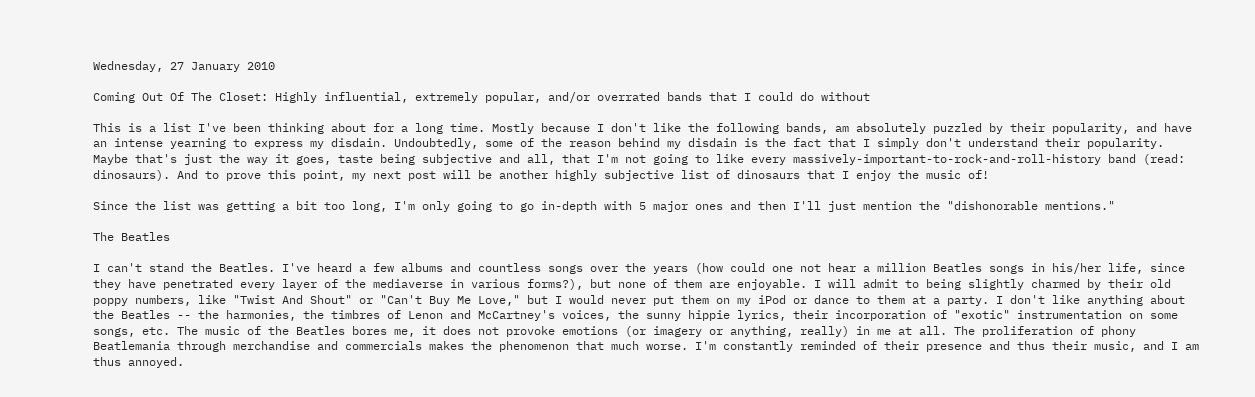Wednesday, 27 January 2010

Coming Out Of The Closet: Highly influential, extremely popular, and/or overrated bands that I could do without

This is a list I've been thinking about for a long time. Mostly because I don't like the following bands, am absolutely puzzled by their popularity, and have an intense yearning to express my disdain. Undoubtedly, some of the reason behind my disdain is the fact that I simply don't understand their popularity. Maybe that's just the way it goes, taste being subjective and all, that I'm not going to like every massively-important-to-rock-and-roll-history band (read: dinosaurs). And to prove this point, my next post will be another highly subjective list of dinosaurs that I enjoy the music of!

Since the list was getting a bit too long, I'm only going to go in-depth with 5 major ones and then I'll just mention the "dishonorable mentions."

The Beatles

I can't stand the Beatles. I've heard a few albums and countless songs over the years (how could one not hear a million Beatles songs in his/her life, since they have penetrated every layer of the mediaverse in various forms?), but none of them are enjoyable. I will admit to being slightly charmed by their old poppy numbers, like "Twist And Shout" or "Can't Buy Me Love," but I would never put them on my iPod or dance to them at a party. I don't like anything about the Beatles -- the harmonies, the timbres of Lenon and McCartney's voices, the sunny hippie lyrics, their incorporation of "exotic" instrumentation on some songs, etc. The music of the Beatles bores me, it does not provoke emotions (or imagery or anything, really) in me at all. The proliferation of phony Beatlemania through merchandise and commercials makes the phenomenon that much worse. I'm constantly reminded of their presence and thus their music, and I am thus annoyed.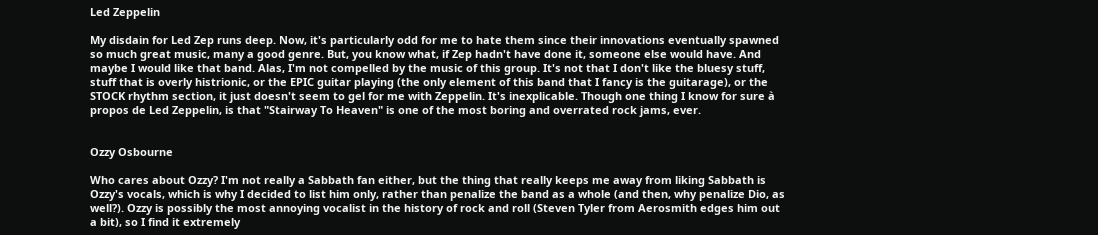Led Zeppelin

My disdain for Led Zep runs deep. Now, it's particularly odd for me to hate them since their innovations eventually spawned so much great music, many a good genre. But, you know what, if Zep hadn't have done it, someone else would have. And maybe I would like that band. Alas, I'm not compelled by the music of this group. It's not that I don't like the bluesy stuff, stuff that is overly histrionic, or the EPIC guitar playing (the only element of this band that I fancy is the guitarage), or the STOCK rhythm section, it just doesn't seem to gel for me with Zeppelin. It's inexplicable. Though one thing I know for sure à propos de Led Zeppelin, is that "Stairway To Heaven" is one of the most boring and overrated rock jams, ever.


Ozzy Osbourne

Who cares about Ozzy? I'm not really a Sabbath fan either, but the thing that really keeps me away from liking Sabbath is Ozzy's vocals, which is why I decided to list him only, rather than penalize the band as a whole (and then, why penalize Dio, as well?). Ozzy is possibly the most annoying vocalist in the history of rock and roll (Steven Tyler from Aerosmith edges him out a bit), so I find it extremely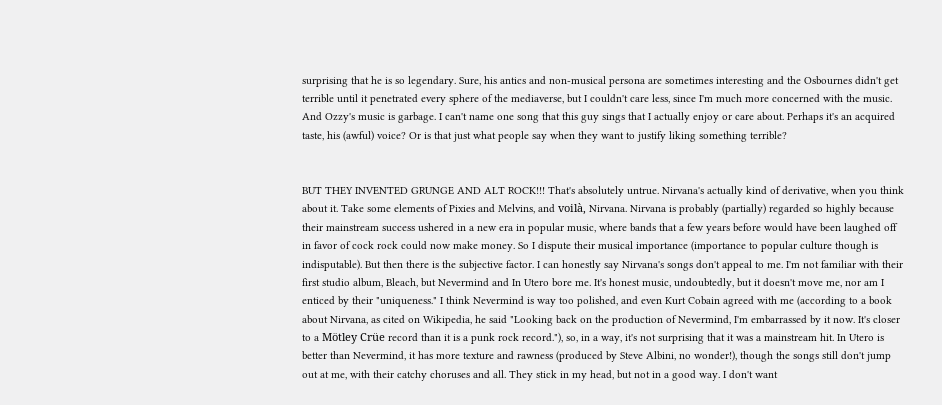surprising that he is so legendary. Sure, his antics and non-musical persona are sometimes interesting and the Osbournes didn't get terrible until it penetrated every sphere of the mediaverse, but I couldn't care less, since I'm much more concerned with the music. And Ozzy's music is garbage. I can't name one song that this guy sings that I actually enjoy or care about. Perhaps it's an acquired taste, his (awful) voice? Or is that just what people say when they want to justify liking something terrible?


BUT THEY INVENTED GRUNGE AND ALT ROCK!!! That's absolutely untrue. Nirvana's actually kind of derivative, when you think about it. Take some elements of Pixies and Melvins, and voilà, Nirvana. Nirvana is probably (partially) regarded so highly because their mainstream success ushered in a new era in popular music, where bands that a few years before would have been laughed off in favor of cock rock could now make money. So I dispute their musical importance (importance to popular culture though is indisputable). But then there is the subjective factor. I can honestly say Nirvana's songs don't appeal to me. I'm not familiar with their first studio album, Bleach, but Nevermind and In Utero bore me. It's honest music, undoubtedly, but it doesn't move me, nor am I enticed by their "uniqueness." I think Nevermind is way too polished, and even Kurt Cobain agreed with me (according to a book about Nirvana, as cited on Wikipedia, he said "Looking back on the production of Nevermind, I'm embarrassed by it now. It's closer to a Mötley Crüe record than it is a punk rock record."), so, in a way, it's not surprising that it was a mainstream hit. In Utero is better than Nevermind, it has more texture and rawness (produced by Steve Albini, no wonder!), though the songs still don't jump out at me, with their catchy choruses and all. They stick in my head, but not in a good way. I don't want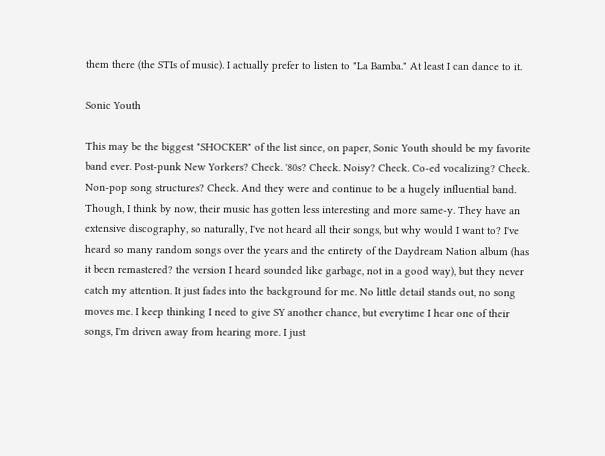them there (the STIs of music). I actually prefer to listen to "La Bamba." At least I can dance to it.

Sonic Youth

This may be the biggest "SHOCKER" of the list since, on paper, Sonic Youth should be my favorite band ever. Post-punk New Yorkers? Check. '80s? Check. Noisy? Check. Co-ed vocalizing? Check. Non-pop song structures? Check. And they were and continue to be a hugely influential band. Though, I think by now, their music has gotten less interesting and more same-y. They have an extensive discography, so naturally, I've not heard all their songs, but why would I want to? I've heard so many random songs over the years and the entirety of the Daydream Nation album (has it been remastered? the version I heard sounded like garbage, not in a good way), but they never catch my attention. It just fades into the background for me. No little detail stands out, no song moves me. I keep thinking I need to give SY another chance, but everytime I hear one of their songs, I'm driven away from hearing more. I just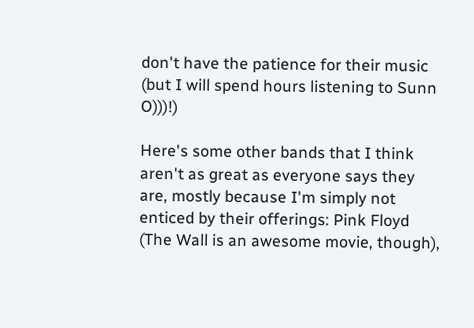don't have the patience for their music (but I will spend hours listening to Sunn O)))!)

Here's some other bands that I think aren't as great as everyone says they are, mostly because I'm simply not enticed by their offerings: Pink Floyd (The Wall is an awesome movie, though),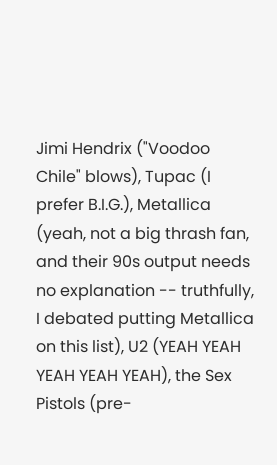Jimi Hendrix ("Voodoo Chile" blows), Tupac (I prefer B.I.G.), Metallica (yeah, not a big thrash fan, and their 90s output needs no explanation -- truthfully, I debated putting Metallica on this list), U2 (YEAH YEAH YEAH YEAH YEAH), the Sex Pistols (pre-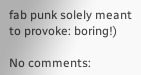fab punk solely meant to provoke: boring!)

No comments: